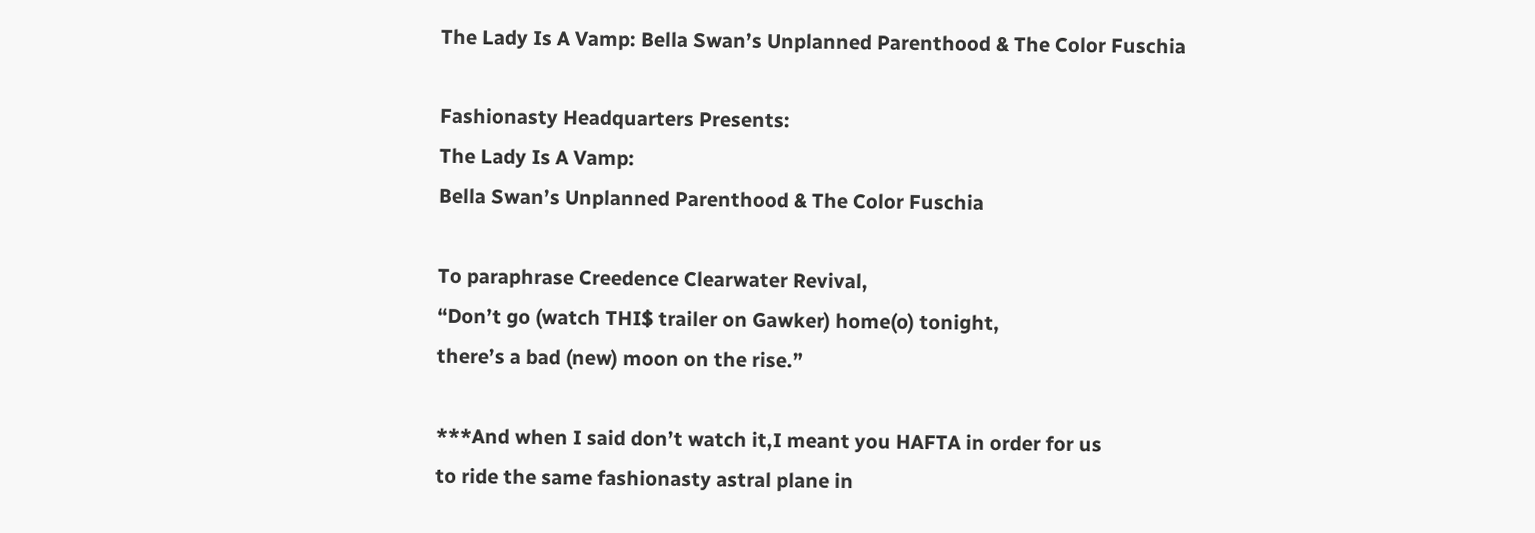The Lady Is A Vamp: Bella Swan’s Unplanned Parenthood & The Color Fuschia

Fashionasty Headquarters Presents:
The Lady Is A Vamp:
Bella Swan’s Unplanned Parenthood & The Color Fuschia

To paraphrase Creedence Clearwater Revival,
“Don’t go (watch THI$ trailer on Gawker) home(o) tonight,
there’s a bad (new) moon on the rise.”

***And when I said don’t watch it,I meant you HAFTA in order for us
to ride the same fashionasty astral plane in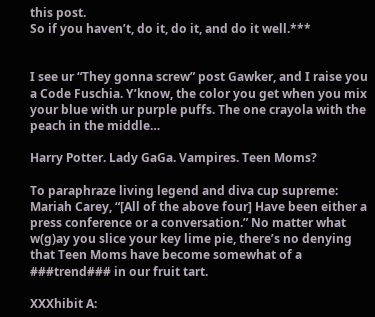this post.
So if you haven’t, do it, do it, and do it well.***


I see ur “They gonna screw” post Gawker, and I raise you a Code Fuschia. Y’know, the color you get when you mix your blue with ur purple puffs. The one crayola with the peach in the middle…

Harry Potter. Lady GaGa. Vampires. Teen Moms?

To paraphraze living legend and diva cup supreme: Mariah Carey, “[All of the above four] Have been either a press conference or a conversation.” No matter what w(g)ay you slice your key lime pie, there’s no denying that Teen Moms have become somewhat of a ###trend### in our fruit tart.

XXXhibit A: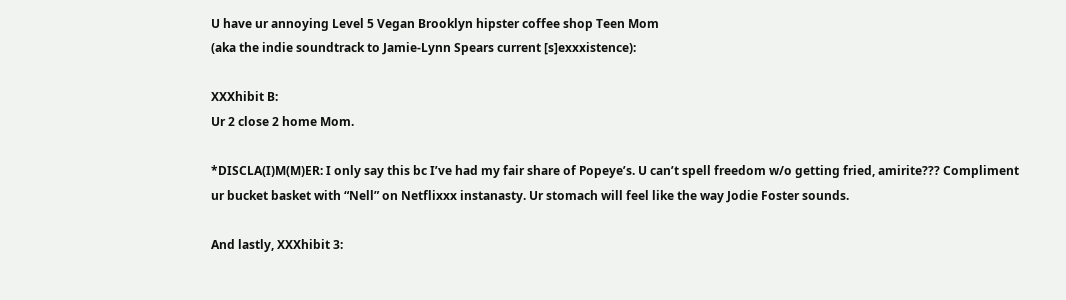U have ur annoying Level 5 Vegan Brooklyn hipster coffee shop Teen Mom
(aka the indie soundtrack to Jamie-Lynn Spears current [s]exxxistence):

XXXhibit B:
Ur 2 close 2 home Mom.

*DISCLA(I)M(M)ER: I only say this bc I’ve had my fair share of Popeye’s. U can’t spell freedom w/o getting fried, amirite??? Compliment ur bucket basket with “Nell” on Netflixxx instanasty. Ur stomach will feel like the way Jodie Foster sounds.

And lastly, XXXhibit 3: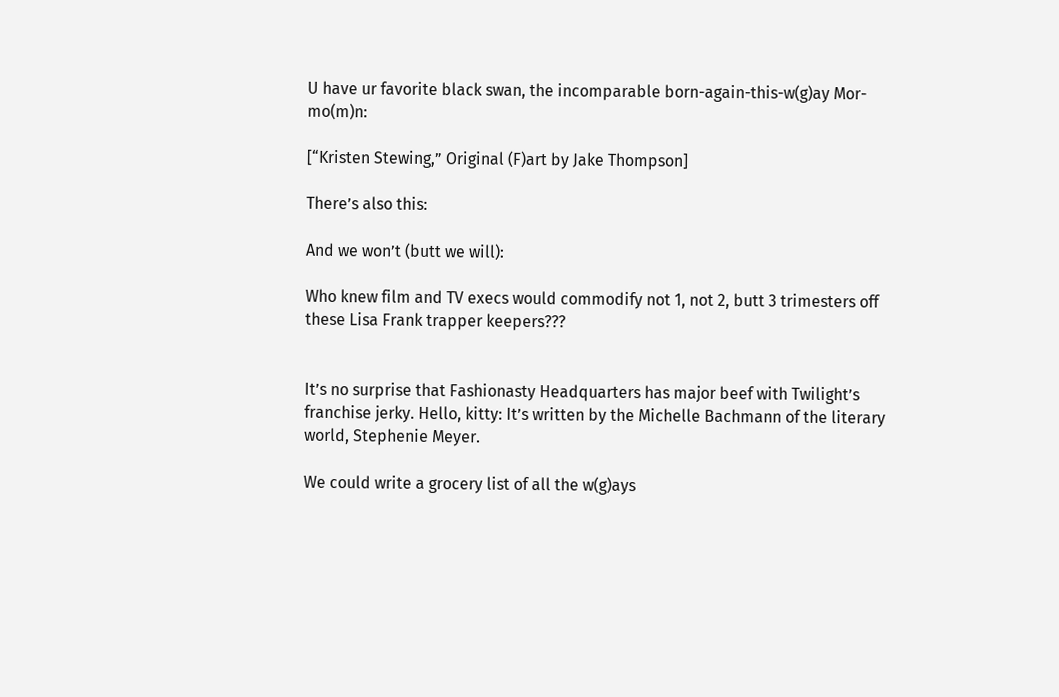U have ur favorite black swan, the incomparable born-again-this-w(g)ay Mor-mo(m)n:

[“Kristen Stewing,” Original (F)art by Jake Thompson]

There’s also this:

And we won’t (butt we will):

Who knew film and TV execs would commodify not 1, not 2, butt 3 trimesters off these Lisa Frank trapper keepers???


It’s no surprise that Fashionasty Headquarters has major beef with Twilight’s franchise jerky. Hello, kitty: It’s written by the Michelle Bachmann of the literary world, Stephenie Meyer.

We could write a grocery list of all the w(g)ays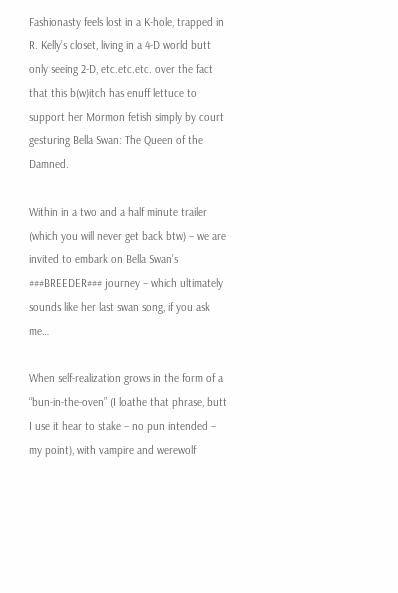Fashionasty feels lost in a K-hole, trapped in R. Kelly’s closet, living in a 4-D world butt only seeing 2-D, etc.etc.etc. over the fact that this b(w)itch has enuff lettuce to support her Mormon fetish simply by court gesturing Bella Swan: The Queen of the Damned.

Within in a two and a half minute trailer (which you will never get back btw) – we are invited to embark on Bella Swan’s ###BREEDER### journey – which ultimately sounds like her last swan song, if you ask me…

When self-realization grows in the form of a “bun-in-the-oven” (I loathe that phrase, butt I use it hear to stake – no pun intended – my point), with vampire and werewolf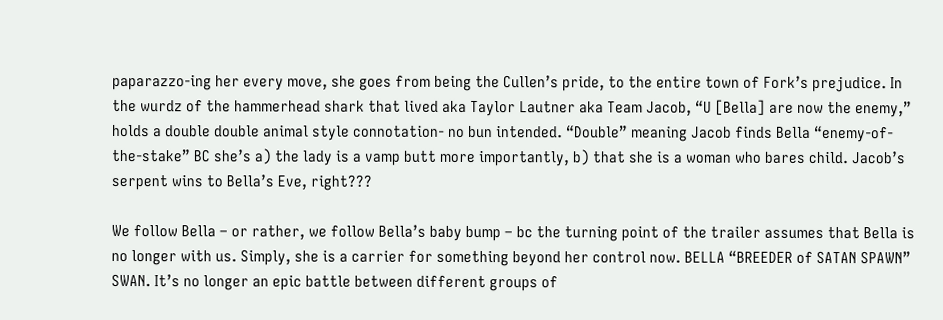paparazzo-ing her every move, she goes from being the Cullen’s pride, to the entire town of Fork’s prejudice. In the wurdz of the hammerhead shark that lived aka Taylor Lautner aka Team Jacob, “U [Bella] are now the enemy,” holds a double double animal style connotation- no bun intended. “Double” meaning Jacob finds Bella “enemy-of-the-stake” BC she’s a) the lady is a vamp butt more importantly, b) that she is a woman who bares child. Jacob’s serpent wins to Bella’s Eve, right???

We follow Bella – or rather, we follow Bella’s baby bump – bc the turning point of the trailer assumes that Bella is no longer with us. Simply, she is a carrier for something beyond her control now. BELLA “BREEDER of SATAN SPAWN” SWAN. It’s no longer an epic battle between different groups of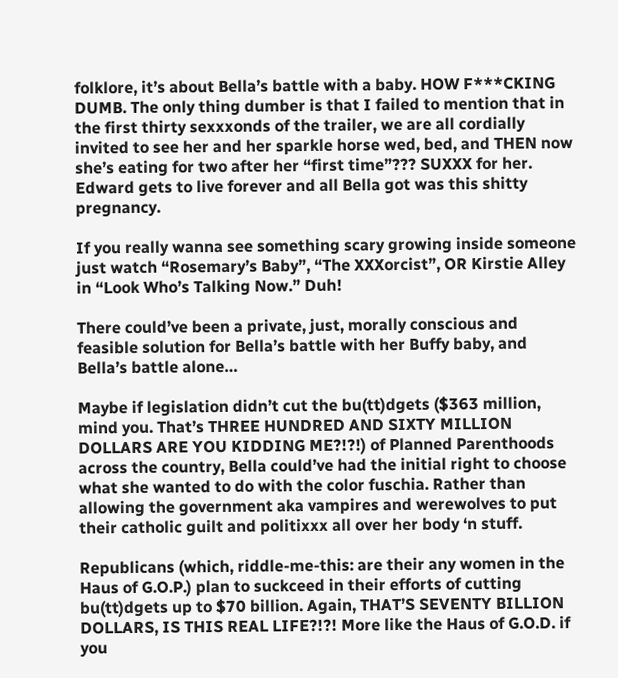folklore, it’s about Bella’s battle with a baby. HOW F***CKING DUMB. The only thing dumber is that I failed to mention that in the first thirty sexxxonds of the trailer, we are all cordially invited to see her and her sparkle horse wed, bed, and THEN now she’s eating for two after her “first time”??? SUXXX for her. Edward gets to live forever and all Bella got was this shitty pregnancy.

If you really wanna see something scary growing inside someone just watch “Rosemary’s Baby”, “The XXXorcist”, OR Kirstie Alley in “Look Who’s Talking Now.” Duh!

There could’ve been a private, just, morally conscious and feasible solution for Bella’s battle with her Buffy baby, and Bella’s battle alone…

Maybe if legislation didn’t cut the bu(tt)dgets ($363 million, mind you. That’s THREE HUNDRED AND SIXTY MILLION DOLLARS ARE YOU KIDDING ME?!?!) of Planned Parenthoods across the country, Bella could’ve had the initial right to choose what she wanted to do with the color fuschia. Rather than allowing the government aka vampires and werewolves to put their catholic guilt and politixxx all over her body ‘n stuff.

Republicans (which, riddle-me-this: are their any women in the Haus of G.O.P.) plan to suckceed in their efforts of cutting bu(tt)dgets up to $70 billion. Again, THAT’S SEVENTY BILLION DOLLARS, IS THIS REAL LIFE?!?! More like the Haus of G.O.D. if you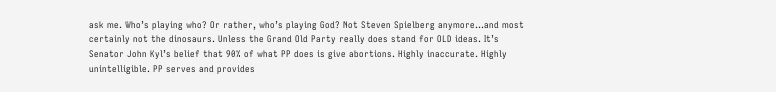ask me. Who’s playing who? Or rather, who’s playing God? Not Steven Spielberg anymore…and most certainly not the dinosaurs. Unless the Grand Old Party really does stand for OLD ideas. It’s Senator John Kyl’s belief that 90% of what PP does is give abortions. Highly inaccurate. Highly unintelligible. PP serves and provides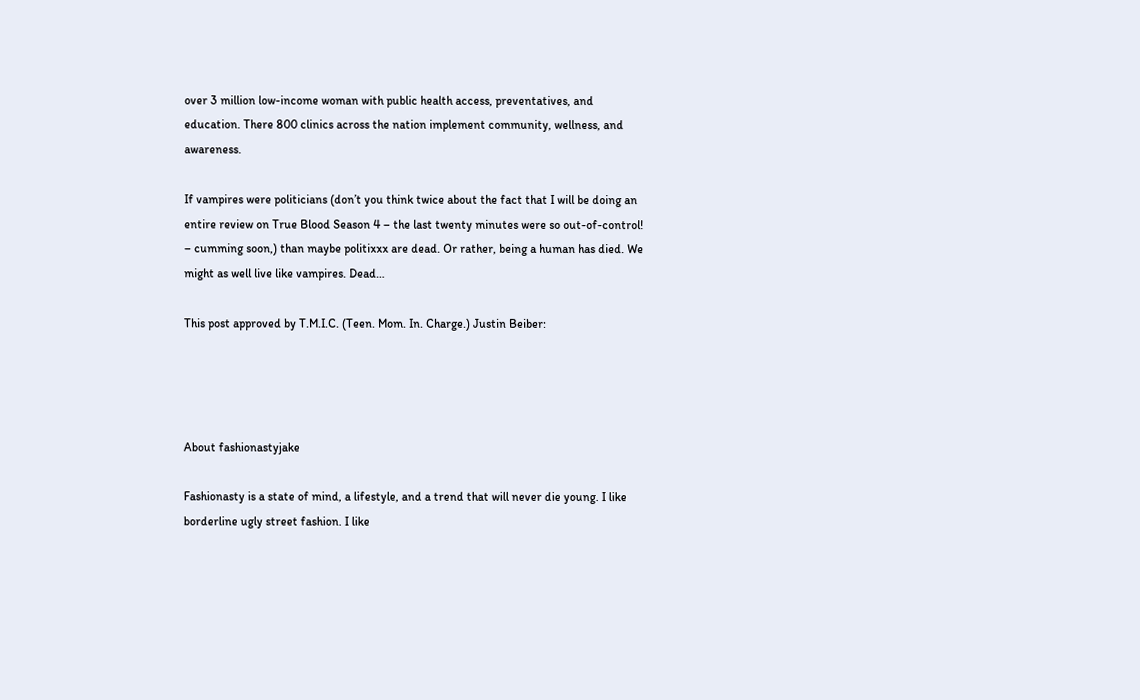over 3 million low-income woman with public health access, preventatives, and education. There 800 clinics across the nation implement community, wellness, and awareness.

If vampires were politicians (don’t you think twice about the fact that I will be doing an entire review on True Blood Season 4 – the last twenty minutes were so out-of-control! – cumming soon,) than maybe politixxx are dead. Or rather, being a human has died. We might as well live like vampires. Dead…

This post approved by T.M.I.C. (Teen. Mom. In. Charge.) Justin Beiber:




About fashionastyjake

Fashionasty is a state of mind, a lifestyle, and a trend that will never die young. I like borderline ugly street fashion. I like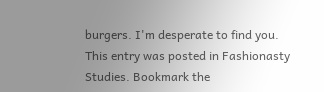burgers. I'm desperate to find you.
This entry was posted in Fashionasty Studies. Bookmark the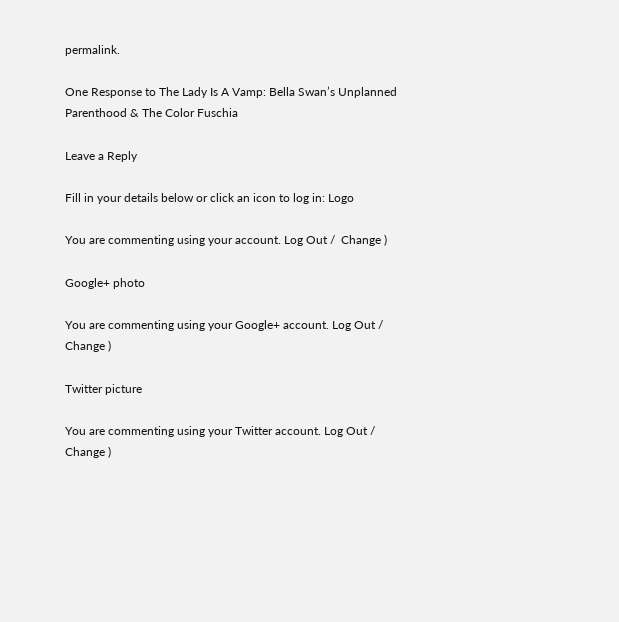permalink.

One Response to The Lady Is A Vamp: Bella Swan’s Unplanned Parenthood & The Color Fuschia

Leave a Reply

Fill in your details below or click an icon to log in: Logo

You are commenting using your account. Log Out /  Change )

Google+ photo

You are commenting using your Google+ account. Log Out /  Change )

Twitter picture

You are commenting using your Twitter account. Log Out /  Change )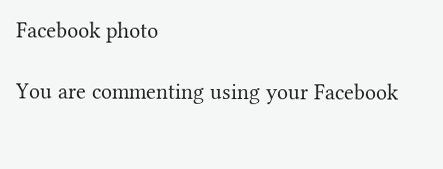Facebook photo

You are commenting using your Facebook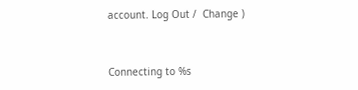account. Log Out /  Change )


Connecting to %s